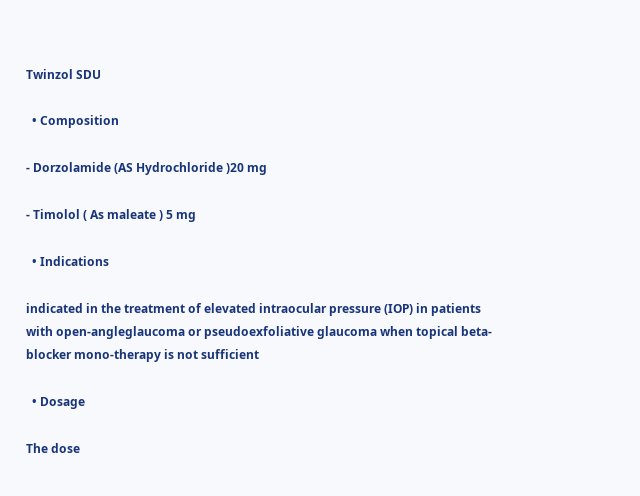Twinzol SDU

  • Composition

- Dorzolamide (AS Hydrochloride )20 mg

- Timolol ( As maleate ) 5 mg

  • Indications

indicated in the treatment of elevated intraocular pressure (IOP) in patients with open-angleglaucoma or pseudoexfoliative glaucoma when topical beta-blocker mono-therapy is not sufficient

  • Dosage

The dose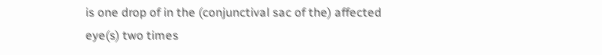is one drop of in the (conjunctival sac of the) affected eye(s) two times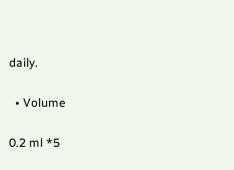daily.

  • Volume

0.2 ml *5